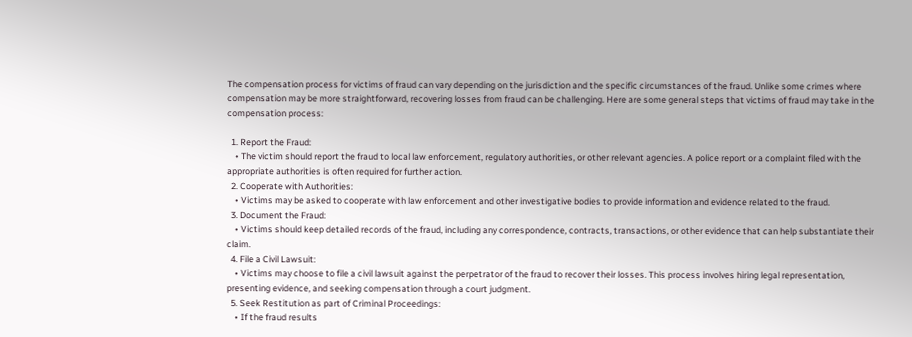The compensation process for victims of fraud can vary depending on the jurisdiction and the specific circumstances of the fraud. Unlike some crimes where compensation may be more straightforward, recovering losses from fraud can be challenging. Here are some general steps that victims of fraud may take in the compensation process:

  1. Report the Fraud:
    • The victim should report the fraud to local law enforcement, regulatory authorities, or other relevant agencies. A police report or a complaint filed with the appropriate authorities is often required for further action.
  2. Cooperate with Authorities:
    • Victims may be asked to cooperate with law enforcement and other investigative bodies to provide information and evidence related to the fraud.
  3. Document the Fraud:
    • Victims should keep detailed records of the fraud, including any correspondence, contracts, transactions, or other evidence that can help substantiate their claim.
  4. File a Civil Lawsuit:
    • Victims may choose to file a civil lawsuit against the perpetrator of the fraud to recover their losses. This process involves hiring legal representation, presenting evidence, and seeking compensation through a court judgment.
  5. Seek Restitution as part of Criminal Proceedings:
    • If the fraud results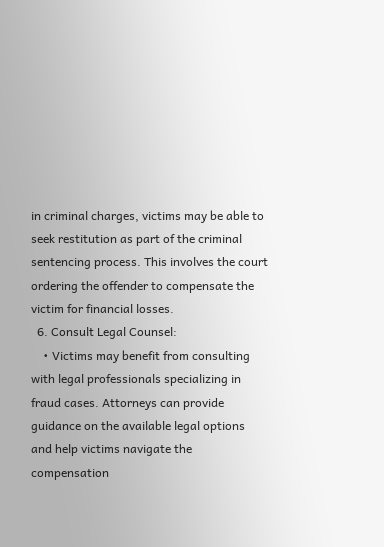in criminal charges, victims may be able to seek restitution as part of the criminal sentencing process. This involves the court ordering the offender to compensate the victim for financial losses.
  6. Consult Legal Counsel:
    • Victims may benefit from consulting with legal professionals specializing in fraud cases. Attorneys can provide guidance on the available legal options and help victims navigate the compensation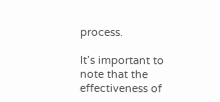process.

It’s important to note that the effectiveness of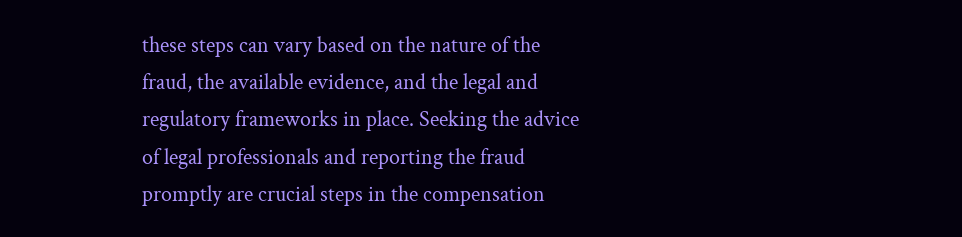these steps can vary based on the nature of the fraud, the available evidence, and the legal and regulatory frameworks in place. Seeking the advice of legal professionals and reporting the fraud promptly are crucial steps in the compensation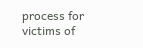process for victims of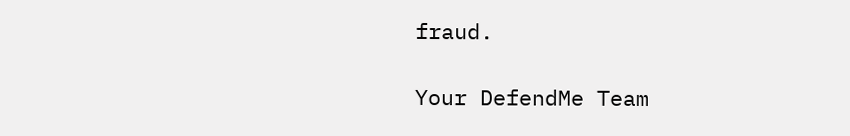fraud.

Your DefendMe Team